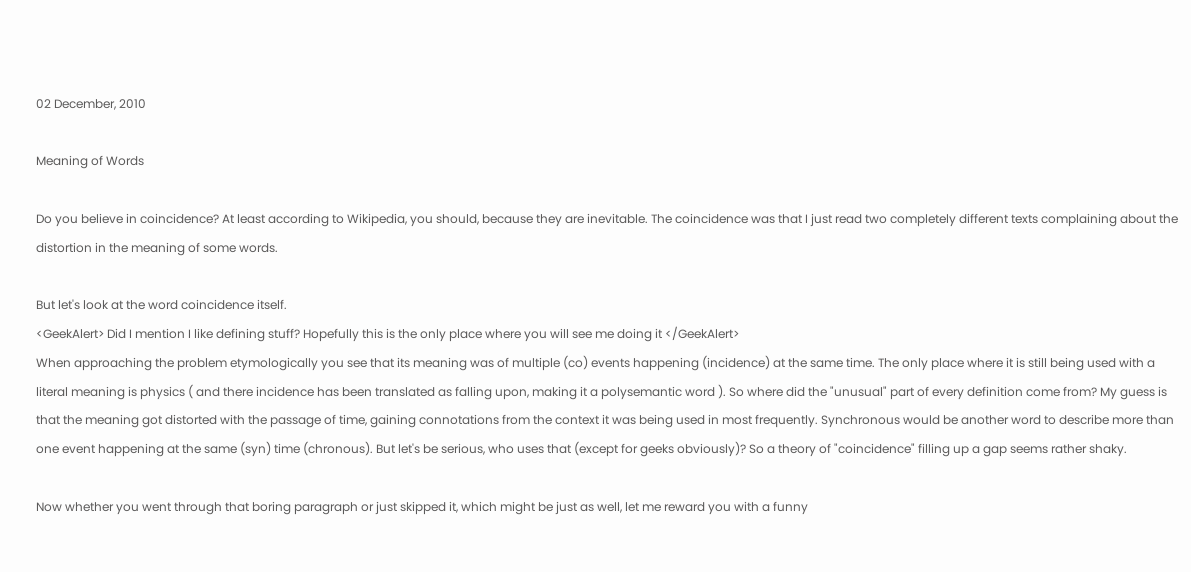02 December, 2010

Meaning of Words

Do you believe in coincidence? At least according to Wikipedia, you should, because they are inevitable. The coincidence was that I just read two completely different texts complaining about the distortion in the meaning of some words.

But let's look at the word coincidence itself.
<GeekAlert> Did I mention I like defining stuff? Hopefully this is the only place where you will see me doing it </GeekAlert>
When approaching the problem etymologically you see that its meaning was of multiple (co) events happening (incidence) at the same time. The only place where it is still being used with a literal meaning is physics ( and there incidence has been translated as falling upon, making it a polysemantic word ). So where did the "unusual" part of every definition come from? My guess is that the meaning got distorted with the passage of time, gaining connotations from the context it was being used in most frequently. Synchronous would be another word to describe more than one event happening at the same (syn) time (chronous). But let's be serious, who uses that (except for geeks obviously)? So a theory of "coincidence" filling up a gap seems rather shaky.

Now whether you went through that boring paragraph or just skipped it, which might be just as well, let me reward you with a funny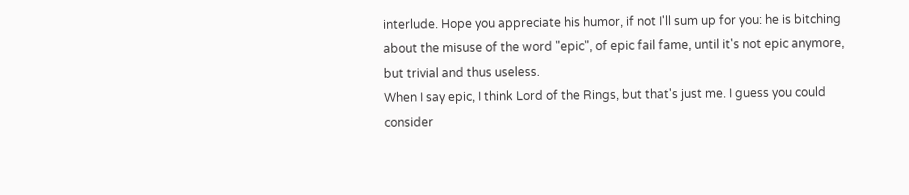interlude. Hope you appreciate his humor, if not I'll sum up for you: he is bitching about the misuse of the word "epic", of epic fail fame, until it's not epic anymore, but trivial and thus useless.
When I say epic, I think Lord of the Rings, but that's just me. I guess you could consider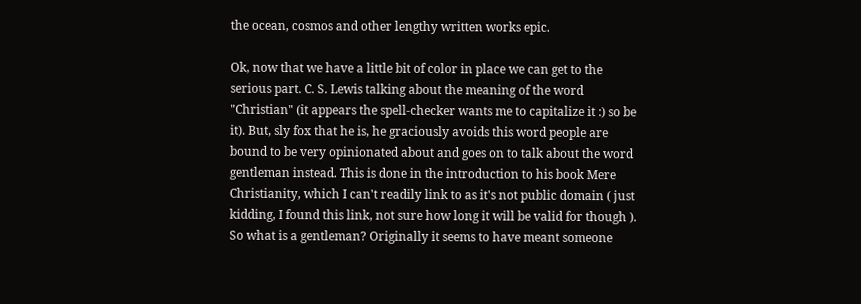the ocean, cosmos and other lengthy written works epic.

Ok, now that we have a little bit of color in place we can get to the serious part. C. S. Lewis talking about the meaning of the word "Christian" (it appears the spell-checker wants me to capitalize it :) so be it). But, sly fox that he is, he graciously avoids this word people are bound to be very opinionated about and goes on to talk about the word gentleman instead. This is done in the introduction to his book Mere Christianity, which I can't readily link to as it's not public domain ( just kidding, I found this link, not sure how long it will be valid for though ). So what is a gentleman? Originally it seems to have meant someone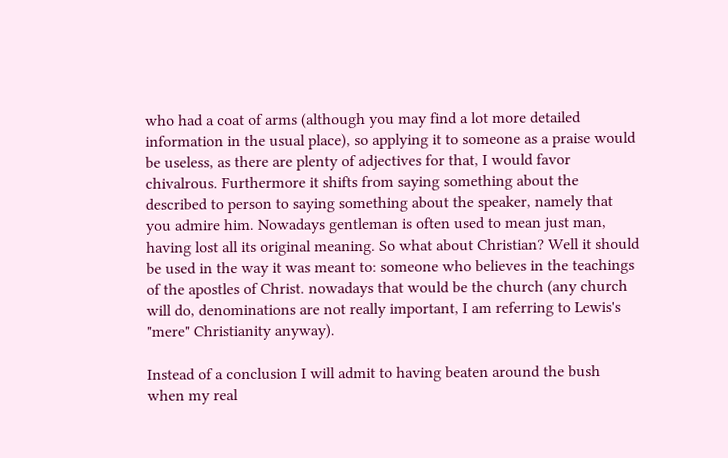who had a coat of arms (although you may find a lot more detailed information in the usual place), so applying it to someone as a praise would be useless, as there are plenty of adjectives for that, I would favor chivalrous. Furthermore it shifts from saying something about the described to person to saying something about the speaker, namely that you admire him. Nowadays gentleman is often used to mean just man, having lost all its original meaning. So what about Christian? Well it should be used in the way it was meant to: someone who believes in the teachings of the apostles of Christ. nowadays that would be the church (any church will do, denominations are not really important, I am referring to Lewis's "mere" Christianity anyway).

Instead of a conclusion I will admit to having beaten around the bush when my real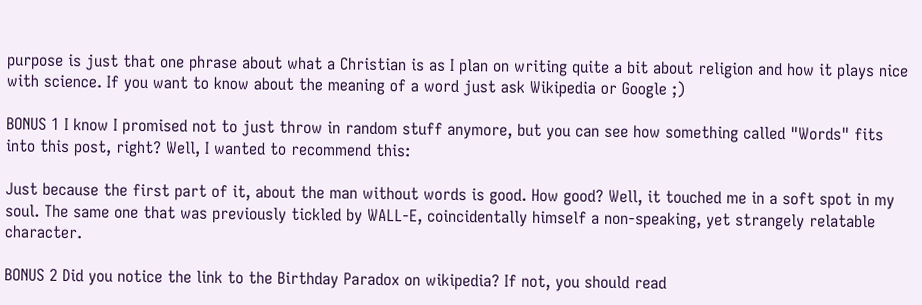purpose is just that one phrase about what a Christian is as I plan on writing quite a bit about religion and how it plays nice with science. If you want to know about the meaning of a word just ask Wikipedia or Google ;)

BONUS 1 I know I promised not to just throw in random stuff anymore, but you can see how something called "Words" fits into this post, right? Well, I wanted to recommend this:

Just because the first part of it, about the man without words is good. How good? Well, it touched me in a soft spot in my soul. The same one that was previously tickled by WALL-E, coincidentally himself a non-speaking, yet strangely relatable character.

BONUS 2 Did you notice the link to the Birthday Paradox on wikipedia? If not, you should read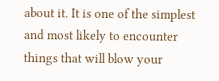about it. It is one of the simplest and most likely to encounter things that will blow your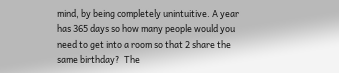mind, by being completely unintuitive. A year has 365 days so how many people would you need to get into a room so that 2 share the same birthday?  The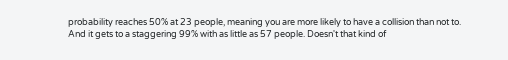probability reaches 50% at 23 people, meaning you are more likely to have a collision than not to. And it gets to a staggering 99% with as little as 57 people. Doesn't that kind of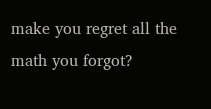make you regret all the math you forgot?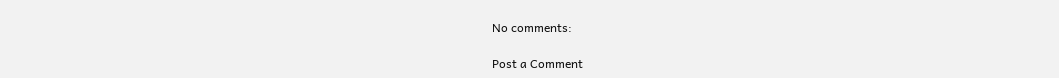No comments:

Post a Comment